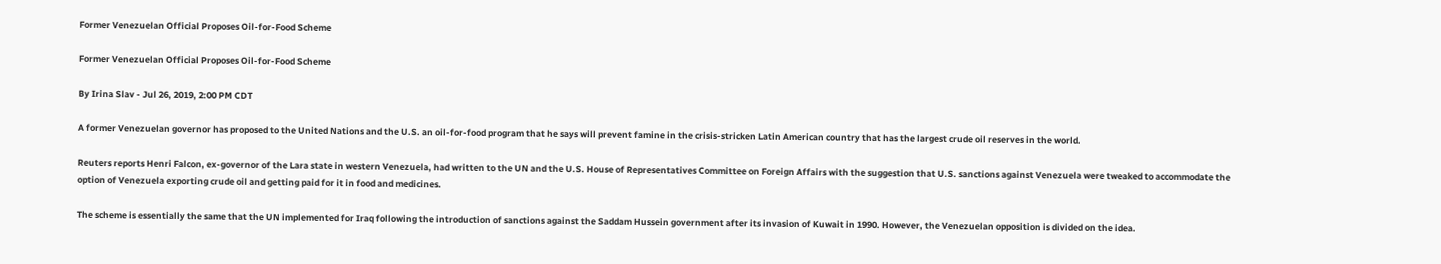Former Venezuelan Official Proposes Oil-for-Food Scheme

Former Venezuelan Official Proposes Oil-for-Food Scheme

By Irina Slav - Jul 26, 2019, 2:00 PM CDT

A former Venezuelan governor has proposed to the United Nations and the U.S. an oil-for-food program that he says will prevent famine in the crisis-stricken Latin American country that has the largest crude oil reserves in the world.

Reuters reports Henri Falcon, ex-governor of the Lara state in western Venezuela, had written to the UN and the U.S. House of Representatives Committee on Foreign Affairs with the suggestion that U.S. sanctions against Venezuela were tweaked to accommodate the option of Venezuela exporting crude oil and getting paid for it in food and medicines.

The scheme is essentially the same that the UN implemented for Iraq following the introduction of sanctions against the Saddam Hussein government after its invasion of Kuwait in 1990. However, the Venezuelan opposition is divided on the idea.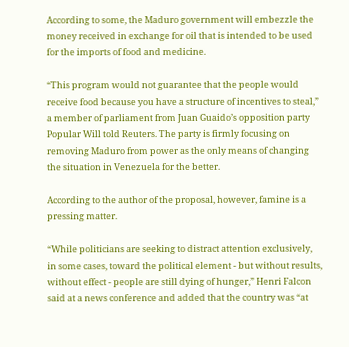According to some, the Maduro government will embezzle the money received in exchange for oil that is intended to be used for the imports of food and medicine.

“This program would not guarantee that the people would receive food because you have a structure of incentives to steal,” a member of parliament from Juan Guaido’s opposition party Popular Will told Reuters. The party is firmly focusing on removing Maduro from power as the only means of changing the situation in Venezuela for the better.

According to the author of the proposal, however, famine is a pressing matter.

“While politicians are seeking to distract attention exclusively, in some cases, toward the political element - but without results, without effect - people are still dying of hunger,” Henri Falcon said at a news conference and added that the country was “at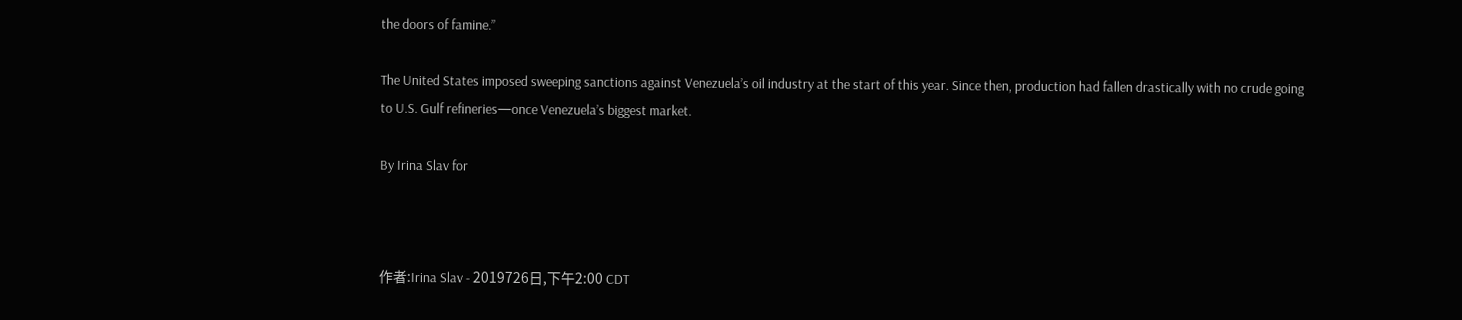the doors of famine.”

The United States imposed sweeping sanctions against Venezuela’s oil industry at the start of this year. Since then, production had fallen drastically with no crude going to U.S. Gulf refineries—once Venezuela’s biggest market.

By Irina Slav for



作者:Irina Slav - 2019726日,下午2:00 CDT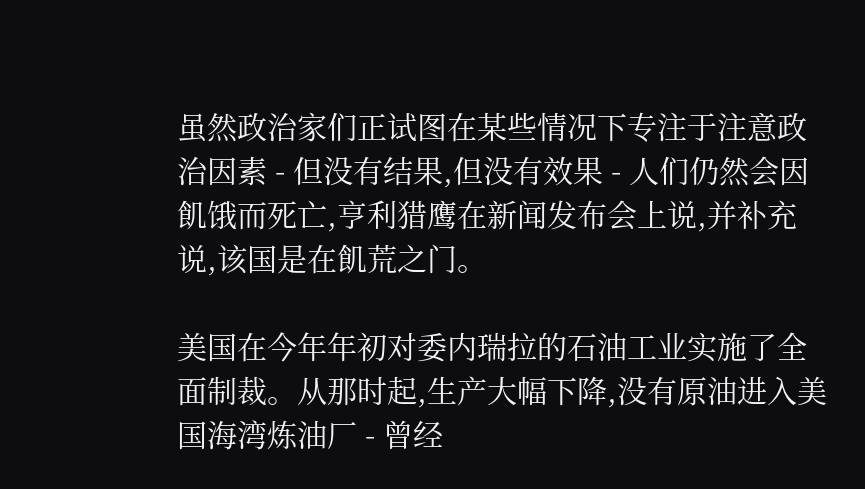虽然政治家们正试图在某些情况下专注于注意政治因素 - 但没有结果,但没有效果 - 人们仍然会因飢饿而死亡,亨利猎鹰在新闻发布会上说,并补充说,该国是在飢荒之门。

美国在今年年初对委内瑞拉的石油工业实施了全面制裁。从那时起,生产大幅下降,没有原油进入美国海湾炼油厂 - 曾经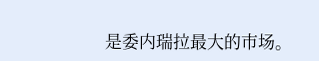是委内瑞拉最大的市场。